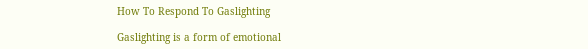How To Respond To Gaslighting

Gaslighting is a form of emotional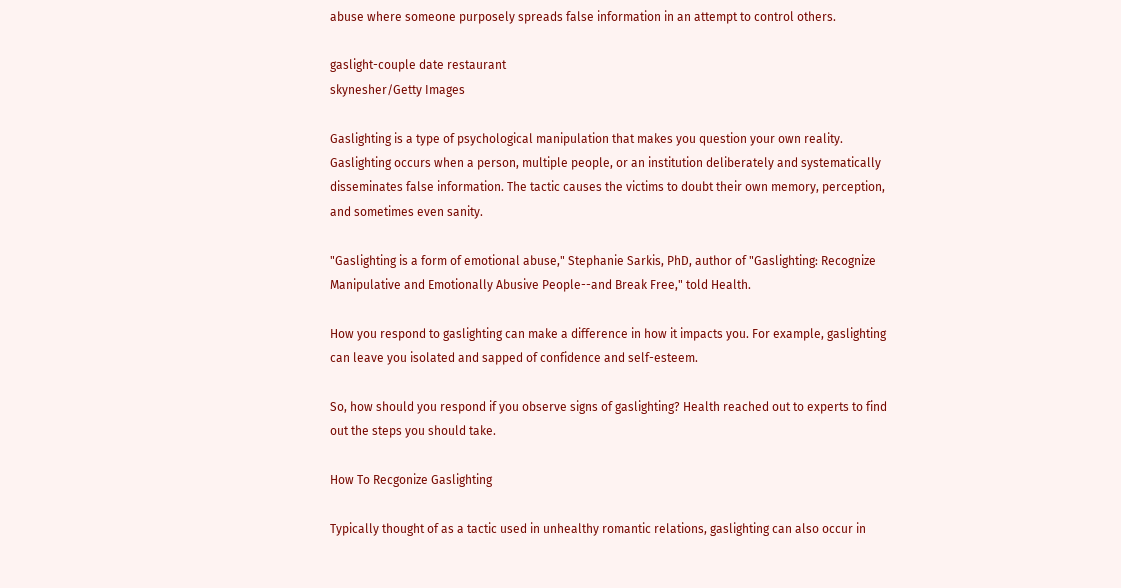abuse where someone purposely spreads false information in an attempt to control others.

gaslight-couple date restaurant
skynesher/Getty Images

Gaslighting is a type of psychological manipulation that makes you question your own reality. Gaslighting occurs when a person, multiple people, or an institution deliberately and systematically disseminates false information. The tactic causes the victims to doubt their own memory, perception, and sometimes even sanity.

"Gaslighting is a form of emotional abuse," Stephanie Sarkis, PhD, author of "Gaslighting: Recognize Manipulative and Emotionally Abusive People--and Break Free," told Health.

How you respond to gaslighting can make a difference in how it impacts you. For example, gaslighting can leave you isolated and sapped of confidence and self-esteem.

So, how should you respond if you observe signs of gaslighting? Health reached out to experts to find out the steps you should take.

How To Recgonize Gaslighting

Typically thought of as a tactic used in unhealthy romantic relations, gaslighting can also occur in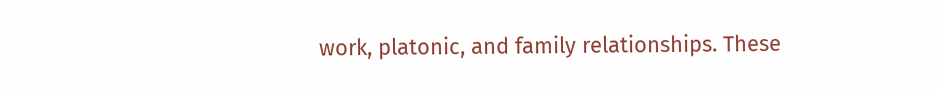work, platonic, and family relationships. These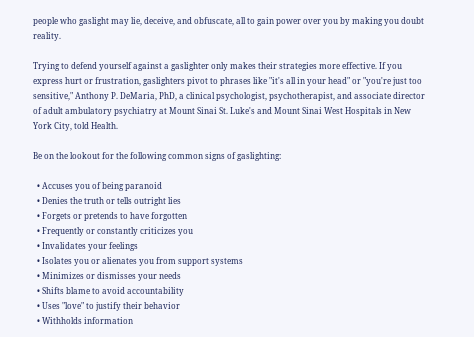people who gaslight may lie, deceive, and obfuscate, all to gain power over you by making you doubt reality.

Trying to defend yourself against a gaslighter only makes their strategies more effective. If you express hurt or frustration, gaslighters pivot to phrases like "it's all in your head" or "you're just too sensitive," Anthony P. DeMaria, PhD, a clinical psychologist, psychotherapist, and associate director of adult ambulatory psychiatry at Mount Sinai St. Luke's and Mount Sinai West Hospitals in New York City, told Health.

Be on the lookout for the following common signs of gaslighting:

  • Accuses you of being paranoid
  • Denies the truth or tells outright lies
  • Forgets or pretends to have forgotten
  • Frequently or constantly criticizes you
  • Invalidates your feelings
  • Isolates you or alienates you from support systems
  • Minimizes or dismisses your needs
  • Shifts blame to avoid accountability
  • Uses "love" to justify their behavior
  • Withholds information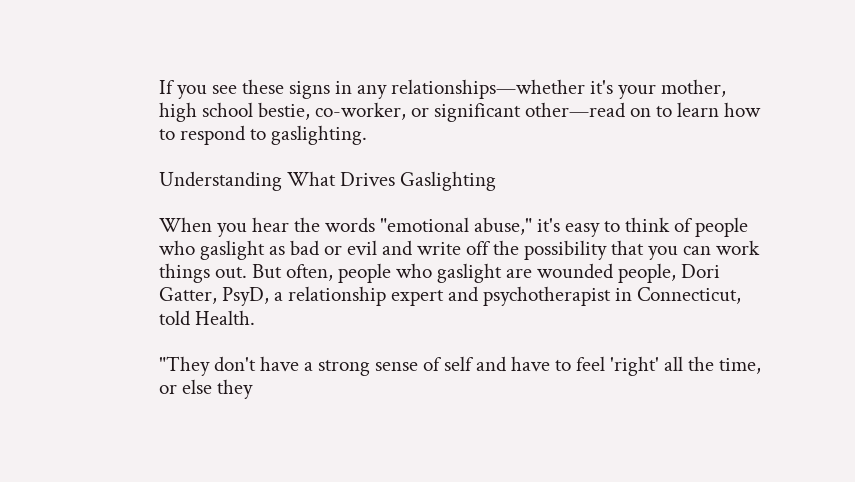If you see these signs in any relationships—whether it's your mother, high school bestie, co-worker, or significant other—read on to learn how to respond to gaslighting.

Understanding What Drives Gaslighting

When you hear the words "emotional abuse," it's easy to think of people who gaslight as bad or evil and write off the possibility that you can work things out. But often, people who gaslight are wounded people, Dori Gatter, PsyD, a relationship expert and psychotherapist in Connecticut, told Health.

"They don't have a strong sense of self and have to feel 'right' all the time, or else they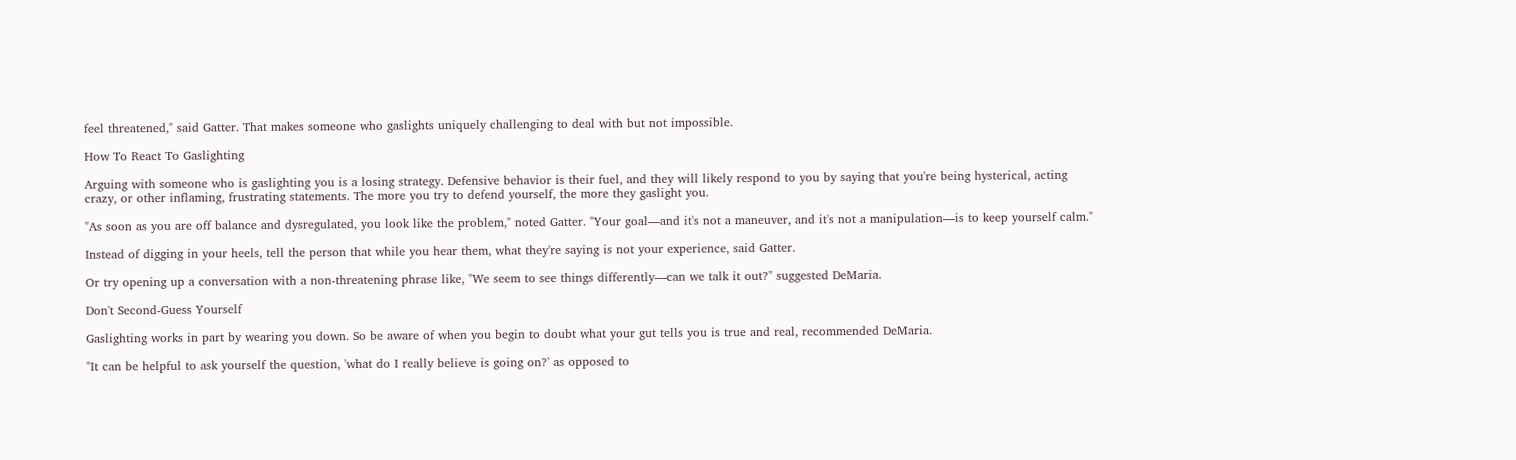feel threatened," said Gatter. That makes someone who gaslights uniquely challenging to deal with but not impossible.

How To React To Gaslighting

Arguing with someone who is gaslighting you is a losing strategy. Defensive behavior is their fuel, and they will likely respond to you by saying that you're being hysterical, acting crazy, or other inflaming, frustrating statements. The more you try to defend yourself, the more they gaslight you.

"As soon as you are off balance and dysregulated, you look like the problem," noted Gatter. "Your goal—and it's not a maneuver, and it's not a manipulation—is to keep yourself calm."

Instead of digging in your heels, tell the person that while you hear them, what they're saying is not your experience, said Gatter.

Or try opening up a conversation with a non-threatening phrase like, "We seem to see things differently—can we talk it out?" suggested DeMaria.

Don't Second-Guess Yourself

Gaslighting works in part by wearing you down. So be aware of when you begin to doubt what your gut tells you is true and real, recommended DeMaria.

"It can be helpful to ask yourself the question, 'what do I really believe is going on?' as opposed to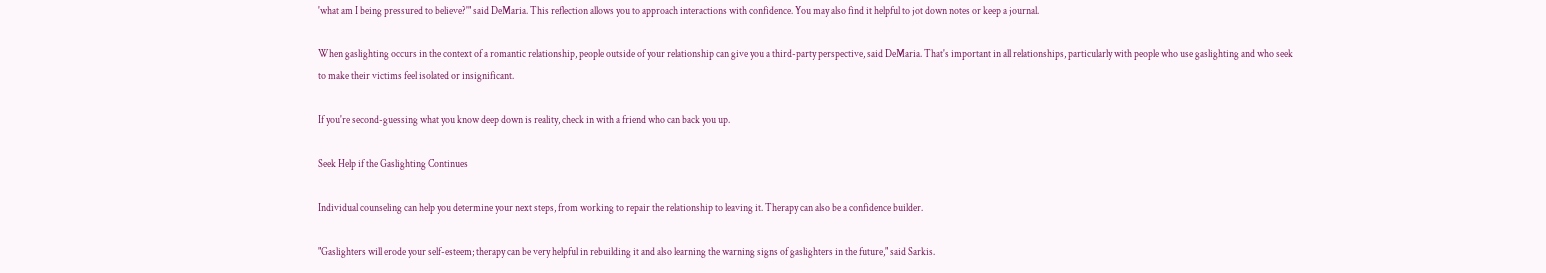'what am I being pressured to believe?'" said DeMaria. This reflection allows you to approach interactions with confidence. You may also find it helpful to jot down notes or keep a journal.

When gaslighting occurs in the context of a romantic relationship, people outside of your relationship can give you a third-party perspective, said DeMaria. That's important in all relationships, particularly with people who use gaslighting and who seek to make their victims feel isolated or insignificant.

If you're second-guessing what you know deep down is reality, check in with a friend who can back you up.

Seek Help if the Gaslighting Continues

Individual counseling can help you determine your next steps, from working to repair the relationship to leaving it. Therapy can also be a confidence builder.

"Gaslighters will erode your self-esteem; therapy can be very helpful in rebuilding it and also learning the warning signs of gaslighters in the future," said Sarkis.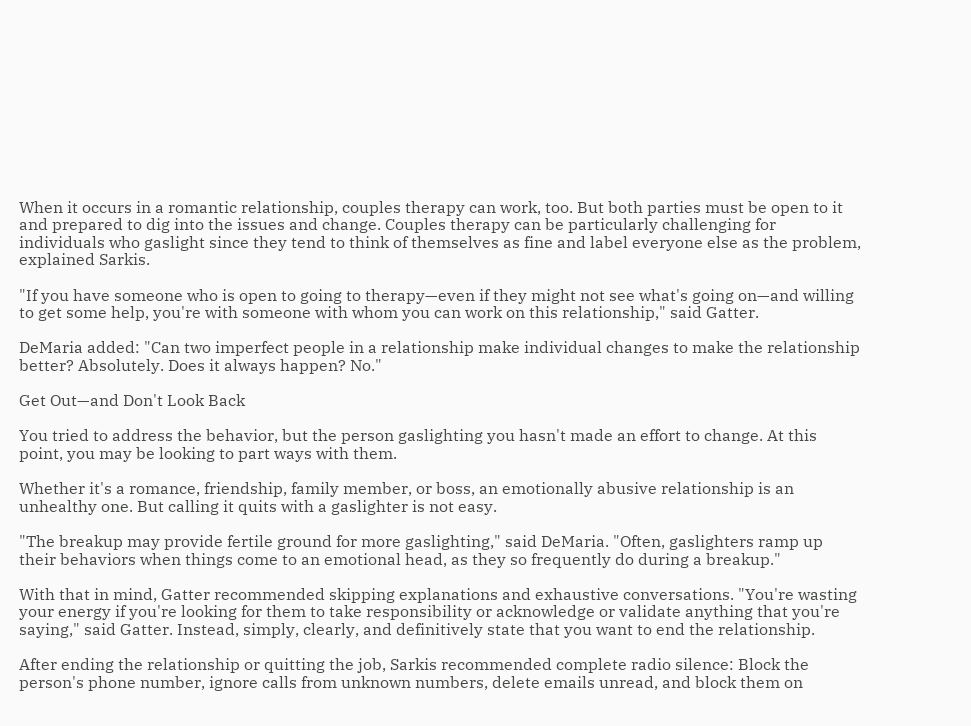When it occurs in a romantic relationship, couples therapy can work, too. But both parties must be open to it and prepared to dig into the issues and change. Couples therapy can be particularly challenging for individuals who gaslight since they tend to think of themselves as fine and label everyone else as the problem, explained Sarkis.

"If you have someone who is open to going to therapy—even if they might not see what's going on—and willing to get some help, you're with someone with whom you can work on this relationship," said Gatter.

DeMaria added: "Can two imperfect people in a relationship make individual changes to make the relationship better? Absolutely. Does it always happen? No."

Get Out—and Don't Look Back

You tried to address the behavior, but the person gaslighting you hasn't made an effort to change. At this point, you may be looking to part ways with them.

Whether it's a romance, friendship, family member, or boss, an emotionally abusive relationship is an unhealthy one. But calling it quits with a gaslighter is not easy.

"The breakup may provide fertile ground for more gaslighting," said DeMaria. "Often, gaslighters ramp up their behaviors when things come to an emotional head, as they so frequently do during a breakup."

With that in mind, Gatter recommended skipping explanations and exhaustive conversations. "You're wasting your energy if you're looking for them to take responsibility or acknowledge or validate anything that you're saying," said Gatter. Instead, simply, clearly, and definitively state that you want to end the relationship.

After ending the relationship or quitting the job, Sarkis recommended complete radio silence: Block the person's phone number, ignore calls from unknown numbers, delete emails unread, and block them on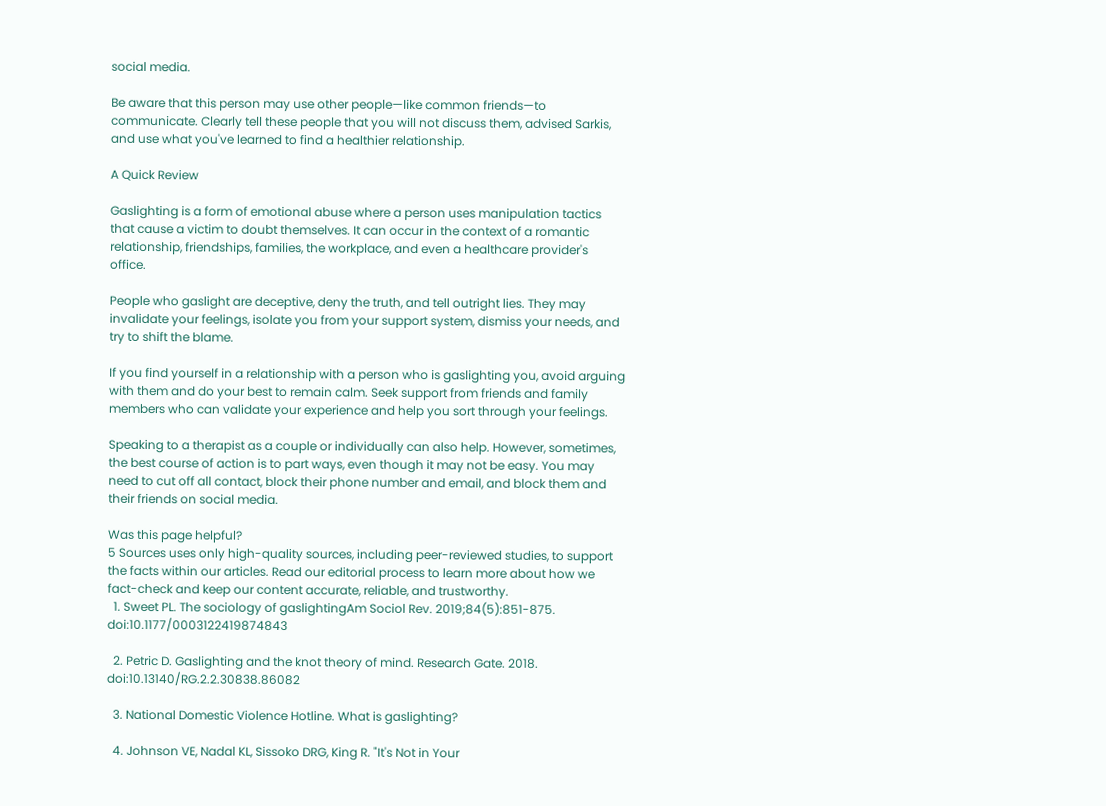social media.

Be aware that this person may use other people—like common friends—to communicate. Clearly tell these people that you will not discuss them, advised Sarkis, and use what you've learned to find a healthier relationship.

A Quick Review

Gaslighting is a form of emotional abuse where a person uses manipulation tactics that cause a victim to doubt themselves. It can occur in the context of a romantic relationship, friendships, families, the workplace, and even a healthcare provider's office.

People who gaslight are deceptive, deny the truth, and tell outright lies. They may invalidate your feelings, isolate you from your support system, dismiss your needs, and try to shift the blame.

If you find yourself in a relationship with a person who is gaslighting you, avoid arguing with them and do your best to remain calm. Seek support from friends and family members who can validate your experience and help you sort through your feelings.

Speaking to a therapist as a couple or individually can also help. However, sometimes, the best course of action is to part ways, even though it may not be easy. You may need to cut off all contact, block their phone number and email, and block them and their friends on social media.

Was this page helpful?
5 Sources uses only high-quality sources, including peer-reviewed studies, to support the facts within our articles. Read our editorial process to learn more about how we fact-check and keep our content accurate, reliable, and trustworthy.
  1. Sweet PL. The sociology of gaslightingAm Sociol Rev. 2019;84(5):851-875. doi:10.1177/0003122419874843

  2. Petric D. Gaslighting and the knot theory of mind. Research Gate. 2018. doi:10.13140/RG.2.2.30838.86082

  3. National Domestic Violence Hotline. What is gaslighting?

  4. Johnson VE, Nadal KL, Sissoko DRG, King R. "It's Not in Your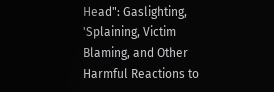Head": Gaslighting, 'Splaining, Victim Blaming, and Other Harmful Reactions to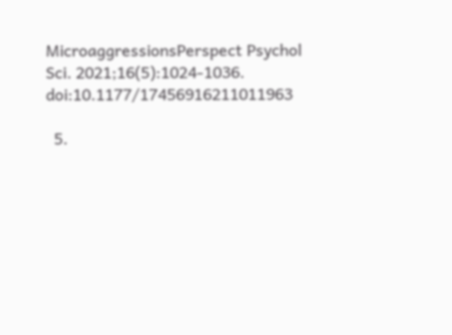MicroaggressionsPerspect Psychol Sci. 2021;16(5):1024-1036. doi:10.1177/17456916211011963

  5.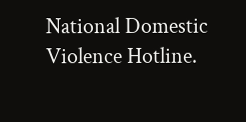National Domestic Violence Hotline.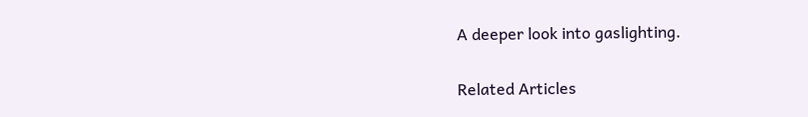A deeper look into gaslighting.

Related Articles